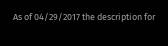As of 04/29/2017 the description for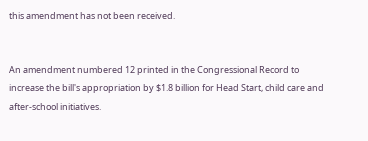this amendment has not been received.


An amendment numbered 12 printed in the Congressional Record to increase the bill's appropriation by $1.8 billion for Head Start, child care and after-school initiatives.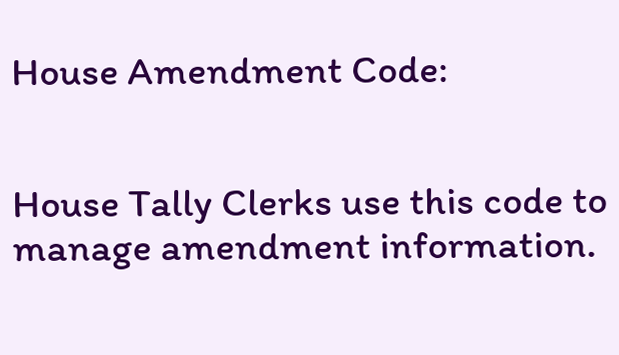House Amendment Code:


House Tally Clerks use this code to manage amendment information.